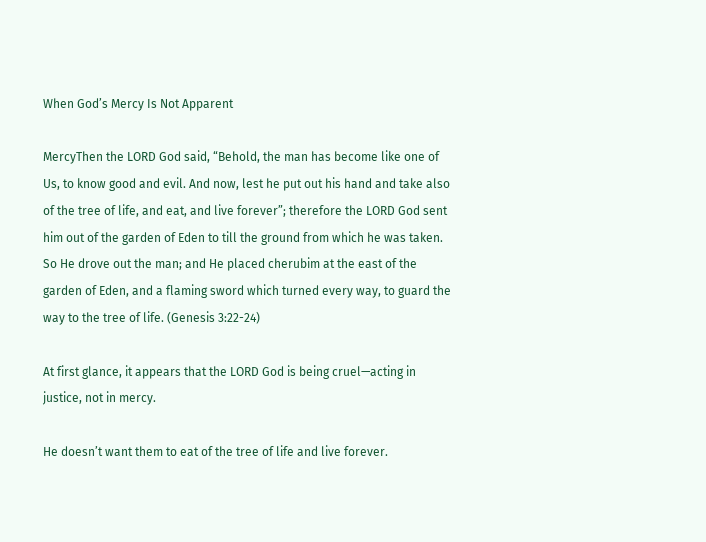When God’s Mercy Is Not Apparent

MercyThen the LORD God said, “Behold, the man has become like one of Us, to know good and evil. And now, lest he put out his hand and take also of the tree of life, and eat, and live forever”; therefore the LORD God sent him out of the garden of Eden to till the ground from which he was taken. So He drove out the man; and He placed cherubim at the east of the garden of Eden, and a flaming sword which turned every way, to guard the way to the tree of life. (Genesis 3:22-24)

At first glance, it appears that the LORD God is being cruel—acting in justice, not in mercy.

He doesn’t want them to eat of the tree of life and live forever.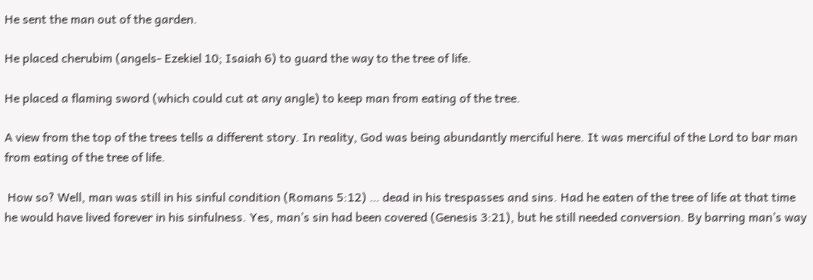He sent the man out of the garden.

He placed cherubim (angels- Ezekiel 10; Isaiah 6) to guard the way to the tree of life.

He placed a flaming sword (which could cut at any angle) to keep man from eating of the tree.

A view from the top of the trees tells a different story. In reality, God was being abundantly merciful here. It was merciful of the Lord to bar man from eating of the tree of life.

 How so? Well, man was still in his sinful condition (Romans 5:12) … dead in his trespasses and sins. Had he eaten of the tree of life at that time he would have lived forever in his sinfulness. Yes, man’s sin had been covered (Genesis 3:21), but he still needed conversion. By barring man’s way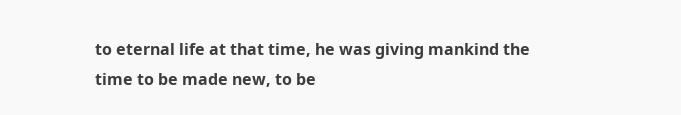to eternal life at that time, he was giving mankind the time to be made new, to be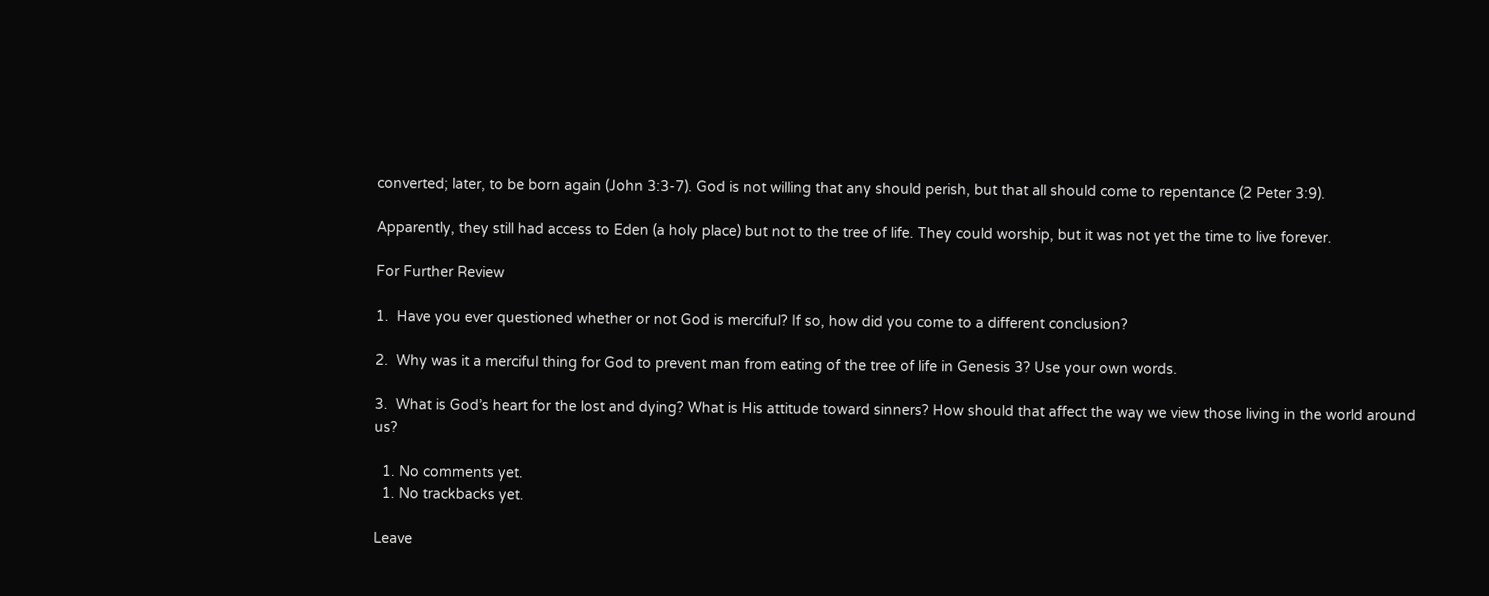converted; later, to be born again (John 3:3-7). God is not willing that any should perish, but that all should come to repentance (2 Peter 3:9).

Apparently, they still had access to Eden (a holy place) but not to the tree of life. They could worship, but it was not yet the time to live forever.

For Further Review

1.  Have you ever questioned whether or not God is merciful? If so, how did you come to a different conclusion?

2.  Why was it a merciful thing for God to prevent man from eating of the tree of life in Genesis 3? Use your own words.

3.  What is God’s heart for the lost and dying? What is His attitude toward sinners? How should that affect the way we view those living in the world around us?

  1. No comments yet.
  1. No trackbacks yet.

Leave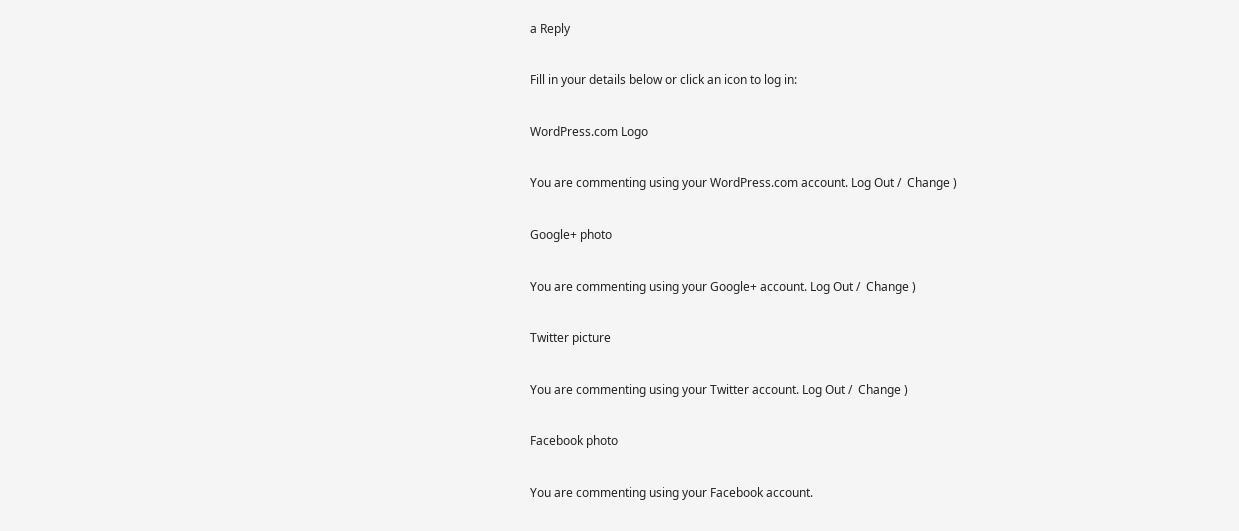a Reply

Fill in your details below or click an icon to log in:

WordPress.com Logo

You are commenting using your WordPress.com account. Log Out /  Change )

Google+ photo

You are commenting using your Google+ account. Log Out /  Change )

Twitter picture

You are commenting using your Twitter account. Log Out /  Change )

Facebook photo

You are commenting using your Facebook account.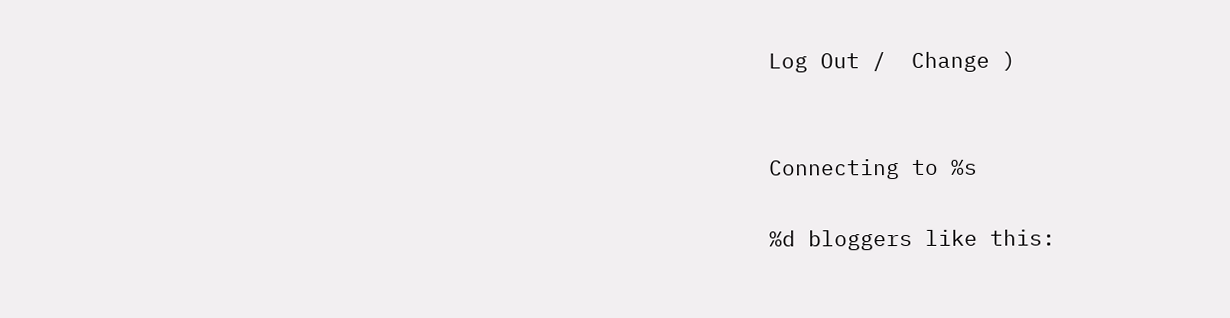Log Out /  Change )


Connecting to %s

%d bloggers like this: